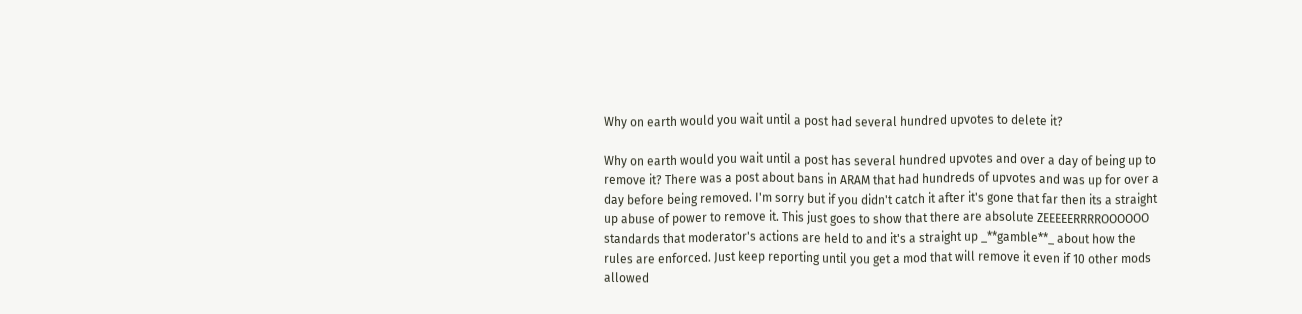Why on earth would you wait until a post had several hundred upvotes to delete it?

Why on earth would you wait until a post has several hundred upvotes and over a day of being up to remove it? There was a post about bans in ARAM that had hundreds of upvotes and was up for over a day before being removed. I'm sorry but if you didn't catch it after it's gone that far then its a straight up abuse of power to remove it. This just goes to show that there are absolute ZEEEEERRRROOOOOO standards that moderator's actions are held to and it's a straight up _**gamble**_ about how the rules are enforced. Just keep reporting until you get a mod that will remove it even if 10 other mods allowed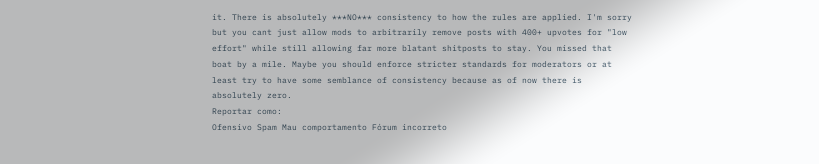it. There is absolutely ***NO*** consistency to how the rules are applied. I'm sorry but you cant just allow mods to arbitrarily remove posts with 400+ upvotes for "low effort" while still allowing far more blatant shitposts to stay. You missed that boat by a mile. Maybe you should enforce stricter standards for moderators or at least try to have some semblance of consistency because as of now there is absolutely zero.
Reportar como:
Ofensivo Spam Mau comportamento Fórum incorreto